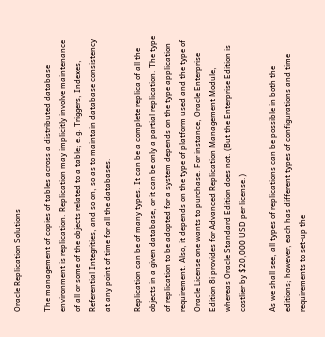Oracle Replication Solutions

The management of copies of tables across a distributed database environment is replication. Replication may implicitly involve maintenance of all or some of the objects related to a table; e.g. Triggers, Indexes, Referential Integrities, and so on, so as to maintain database consistency at any point of time for all the databases.

Replication can be of many types. It can be a complete replica of all the objects in a given database, or it can be only a partial replication. The type of replication to be adopted for a system depends on the type application requirement. Also, it depends on the type of platform used and the type of Oracle License one wants to purchase. For instance, Oracle Enterprise Edition 8i provides for Advanced Replication Management Module, whereas Oracle Standard Edition does not. (But the Enterprise Edition is costlier by $20,000 USD per license.)

As we shall see, all types of replications can be possible in both the editions; however, each has different types of configurations and time requirements to set-up the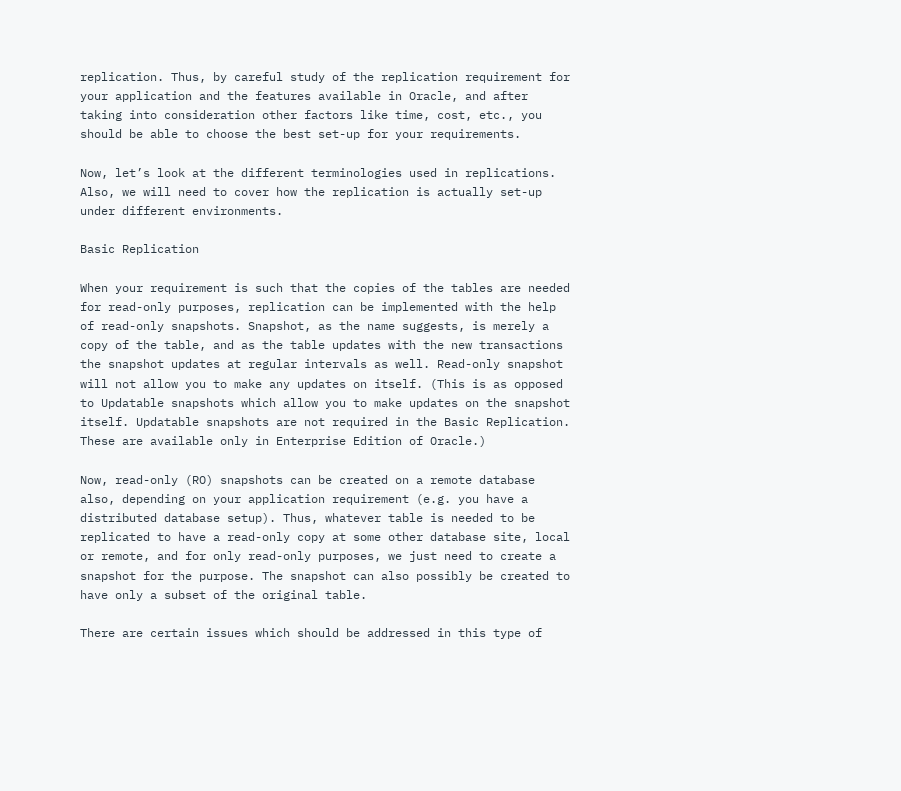replication. Thus, by careful study of the replication requirement for your application and the features available in Oracle, and after taking into consideration other factors like time, cost, etc., you should be able to choose the best set-up for your requirements.

Now, let’s look at the different terminologies used in replications. Also, we will need to cover how the replication is actually set-up under different environments.

Basic Replication

When your requirement is such that the copies of the tables are needed for read-only purposes, replication can be implemented with the help of read-only snapshots. Snapshot, as the name suggests, is merely a copy of the table, and as the table updates with the new transactions the snapshot updates at regular intervals as well. Read-only snapshot will not allow you to make any updates on itself. (This is as opposed to Updatable snapshots which allow you to make updates on the snapshot itself. Updatable snapshots are not required in the Basic Replication. These are available only in Enterprise Edition of Oracle.)

Now, read-only (RO) snapshots can be created on a remote database also, depending on your application requirement (e.g. you have a distributed database setup). Thus, whatever table is needed to be replicated to have a read-only copy at some other database site, local or remote, and for only read-only purposes, we just need to create a snapshot for the purpose. The snapshot can also possibly be created to have only a subset of the original table.

There are certain issues which should be addressed in this type of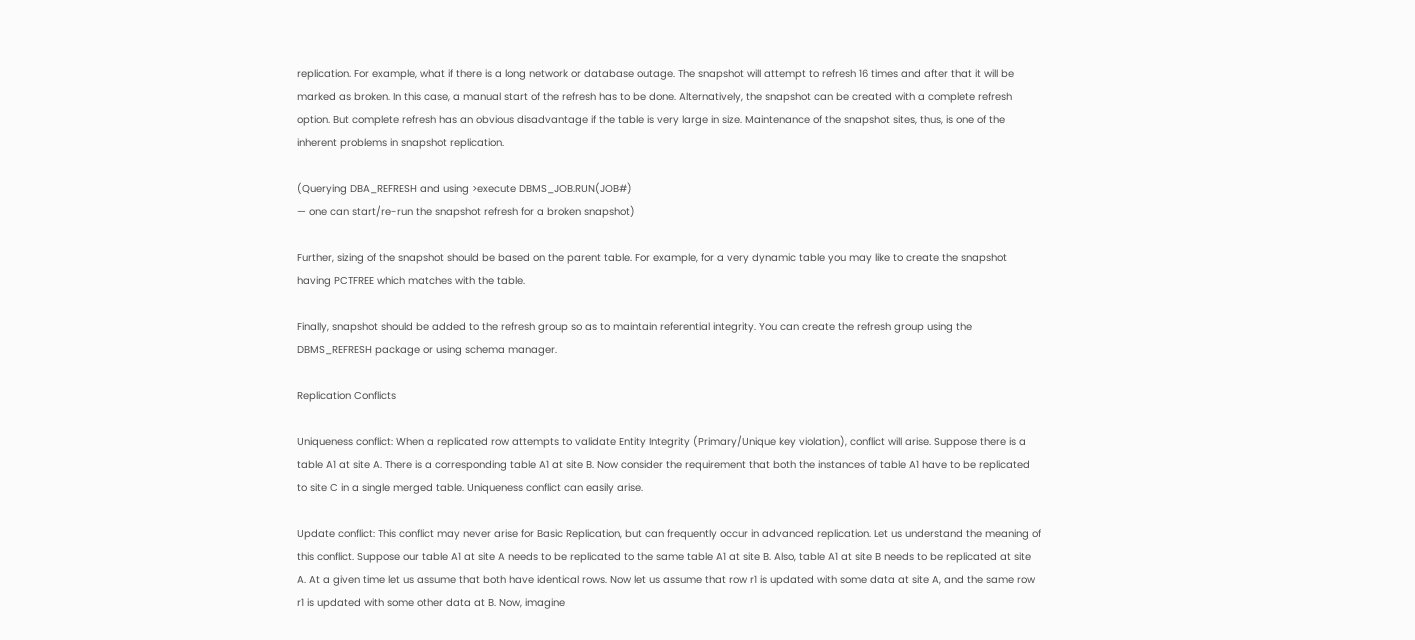replication. For example, what if there is a long network or database outage. The snapshot will attempt to refresh 16 times and after that it will be marked as broken. In this case, a manual start of the refresh has to be done. Alternatively, the snapshot can be created with a complete refresh option. But complete refresh has an obvious disadvantage if the table is very large in size. Maintenance of the snapshot sites, thus, is one of the inherent problems in snapshot replication.

(Querying DBA_REFRESH and using >execute DBMS_JOB.RUN(JOB#)
— one can start/re-run the snapshot refresh for a broken snapshot)

Further, sizing of the snapshot should be based on the parent table. For example, for a very dynamic table you may like to create the snapshot having PCTFREE which matches with the table.

Finally, snapshot should be added to the refresh group so as to maintain referential integrity. You can create the refresh group using the DBMS_REFRESH package or using schema manager.

Replication Conflicts

Uniqueness conflict: When a replicated row attempts to validate Entity Integrity (Primary/Unique key violation), conflict will arise. Suppose there is a table A1 at site A. There is a corresponding table A1 at site B. Now consider the requirement that both the instances of table A1 have to be replicated to site C in a single merged table. Uniqueness conflict can easily arise.

Update conflict: This conflict may never arise for Basic Replication, but can frequently occur in advanced replication. Let us understand the meaning of this conflict. Suppose our table A1 at site A needs to be replicated to the same table A1 at site B. Also, table A1 at site B needs to be replicated at site A. At a given time let us assume that both have identical rows. Now let us assume that row r1 is updated with some data at site A, and the same row r1 is updated with some other data at B. Now, imagine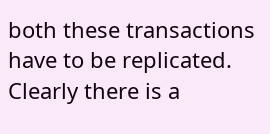both these transactions have to be replicated. Clearly there is a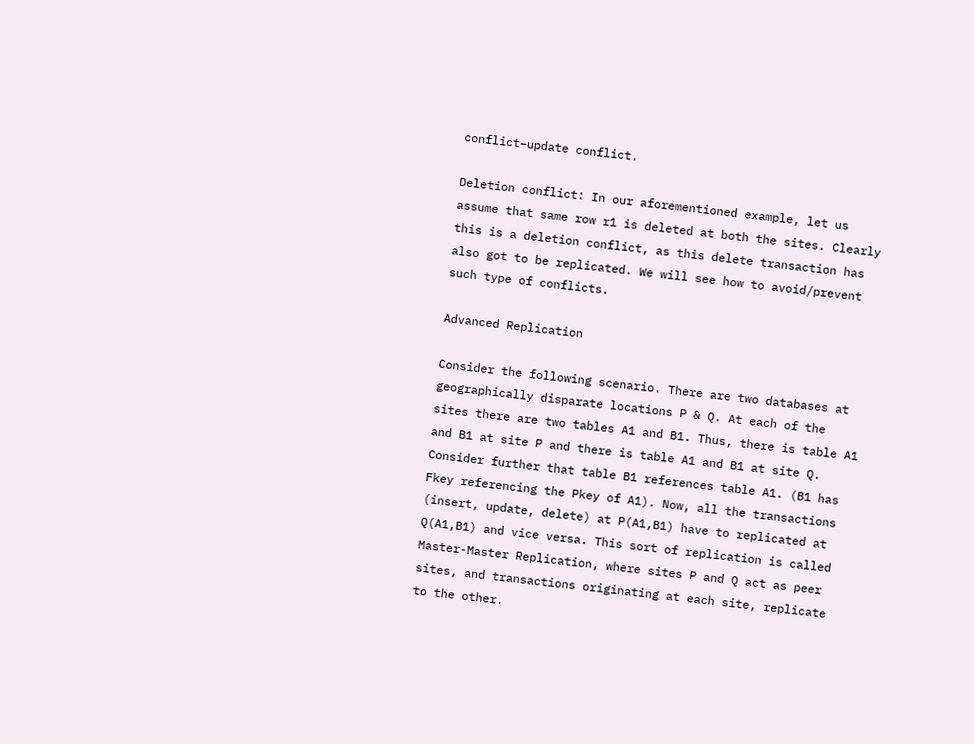conflict–update conflict.

Deletion conflict: In our aforementioned example, let us assume that same row r1 is deleted at both the sites. Clearly this is a deletion conflict, as this delete transaction has also got to be replicated. We will see how to avoid/prevent such type of conflicts.

Advanced Replication

Consider the following scenario. There are two databases at geographically disparate locations P & Q. At each of the sites there are two tables A1 and B1. Thus, there is table A1 and B1 at site P and there is table A1 and B1 at site Q. Consider further that table B1 references table A1. (B1 has Fkey referencing the Pkey of A1). Now, all the transactions (insert, update, delete) at P(A1,B1) have to replicated at Q(A1,B1) and vice versa. This sort of replication is called Master-Master Replication, where sites P and Q act as peer sites, and transactions originating at each site, replicate to the other.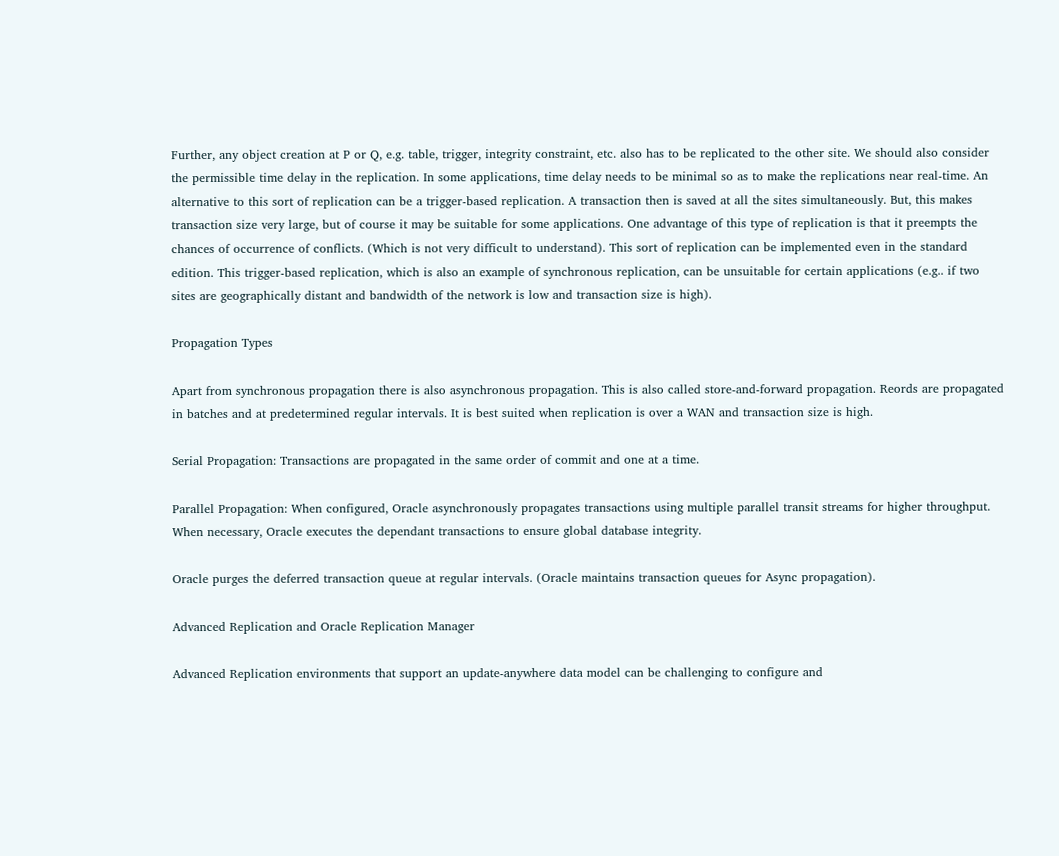Further, any object creation at P or Q, e.g. table, trigger, integrity constraint, etc. also has to be replicated to the other site. We should also consider the permissible time delay in the replication. In some applications, time delay needs to be minimal so as to make the replications near real-time. An alternative to this sort of replication can be a trigger-based replication. A transaction then is saved at all the sites simultaneously. But, this makes transaction size very large, but of course it may be suitable for some applications. One advantage of this type of replication is that it preempts the chances of occurrence of conflicts. (Which is not very difficult to understand). This sort of replication can be implemented even in the standard edition. This trigger-based replication, which is also an example of synchronous replication, can be unsuitable for certain applications (e.g.. if two sites are geographically distant and bandwidth of the network is low and transaction size is high).

Propagation Types

Apart from synchronous propagation there is also asynchronous propagation. This is also called store-and-forward propagation. Reords are propagated in batches and at predetermined regular intervals. It is best suited when replication is over a WAN and transaction size is high.

Serial Propagation: Transactions are propagated in the same order of commit and one at a time.

Parallel Propagation: When configured, Oracle asynchronously propagates transactions using multiple parallel transit streams for higher throughput. When necessary, Oracle executes the dependant transactions to ensure global database integrity.

Oracle purges the deferred transaction queue at regular intervals. (Oracle maintains transaction queues for Async propagation).

Advanced Replication and Oracle Replication Manager

Advanced Replication environments that support an update-anywhere data model can be challenging to configure and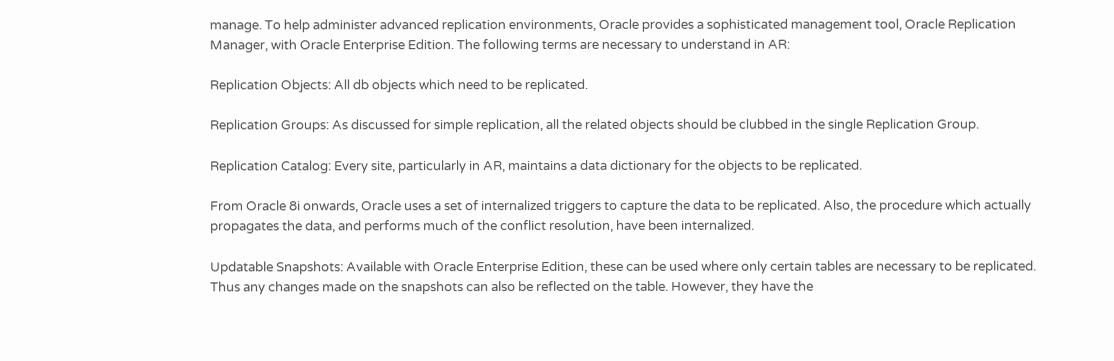manage. To help administer advanced replication environments, Oracle provides a sophisticated management tool, Oracle Replication Manager, with Oracle Enterprise Edition. The following terms are necessary to understand in AR:

Replication Objects: All db objects which need to be replicated.

Replication Groups: As discussed for simple replication, all the related objects should be clubbed in the single Replication Group.

Replication Catalog: Every site, particularly in AR, maintains a data dictionary for the objects to be replicated.

From Oracle 8i onwards, Oracle uses a set of internalized triggers to capture the data to be replicated. Also, the procedure which actually propagates the data, and performs much of the conflict resolution, have been internalized.

Updatable Snapshots: Available with Oracle Enterprise Edition, these can be used where only certain tables are necessary to be replicated. Thus any changes made on the snapshots can also be reflected on the table. However, they have the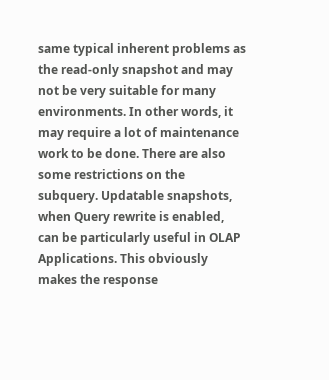same typical inherent problems as the read-only snapshot and may not be very suitable for many environments. In other words, it may require a lot of maintenance work to be done. There are also some restrictions on the subquery. Updatable snapshots, when Query rewrite is enabled, can be particularly useful in OLAP Applications. This obviously makes the response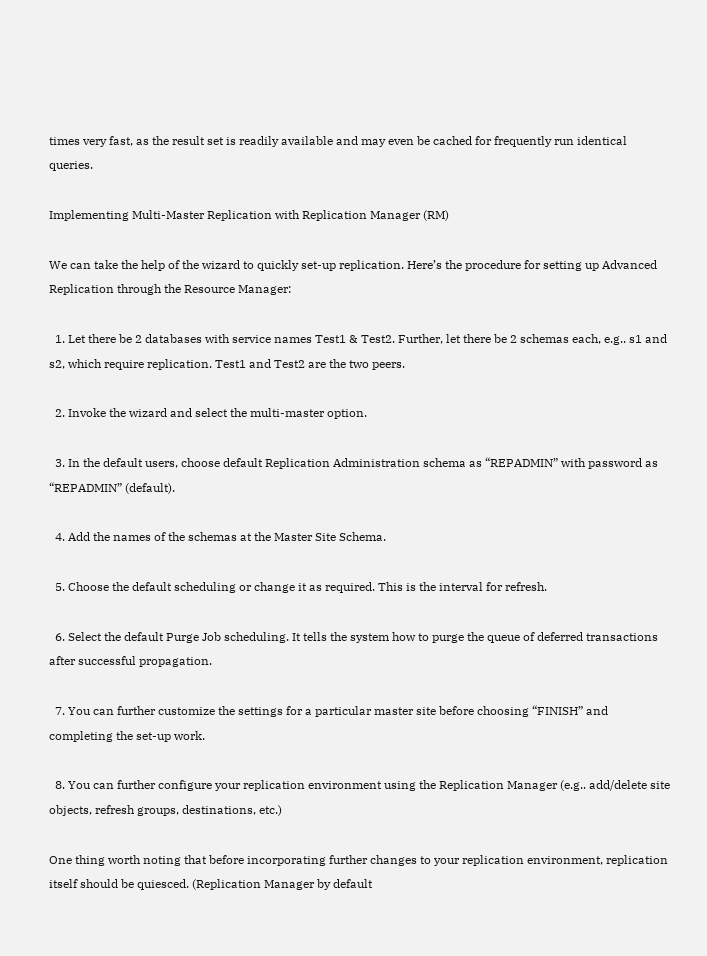times very fast, as the result set is readily available and may even be cached for frequently run identical queries.

Implementing Multi-Master Replication with Replication Manager (RM)

We can take the help of the wizard to quickly set-up replication. Here’s the procedure for setting up Advanced Replication through the Resource Manager:

  1. Let there be 2 databases with service names Test1 & Test2. Further, let there be 2 schemas each, e.g.. s1 and s2, which require replication. Test1 and Test2 are the two peers.

  2. Invoke the wizard and select the multi-master option.

  3. In the default users, choose default Replication Administration schema as “REPADMIN” with password as “REPADMIN” (default).

  4. Add the names of the schemas at the Master Site Schema.

  5. Choose the default scheduling or change it as required. This is the interval for refresh.

  6. Select the default Purge Job scheduling. It tells the system how to purge the queue of deferred transactions after successful propagation.

  7. You can further customize the settings for a particular master site before choosing “FINISH” and completing the set-up work.

  8. You can further configure your replication environment using the Replication Manager (e.g.. add/delete site objects, refresh groups, destinations, etc.)

One thing worth noting that before incorporating further changes to your replication environment, replication itself should be quiesced. (Replication Manager by default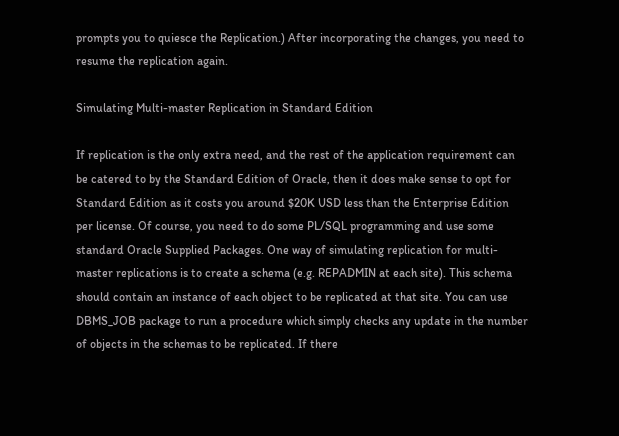prompts you to quiesce the Replication.) After incorporating the changes, you need to resume the replication again.

Simulating Multi-master Replication in Standard Edition

If replication is the only extra need, and the rest of the application requirement can be catered to by the Standard Edition of Oracle, then it does make sense to opt for Standard Edition as it costs you around $20K USD less than the Enterprise Edition per license. Of course, you need to do some PL/SQL programming and use some standard Oracle Supplied Packages. One way of simulating replication for multi-master replications is to create a schema (e.g. REPADMIN at each site). This schema should contain an instance of each object to be replicated at that site. You can use DBMS_JOB package to run a procedure which simply checks any update in the number of objects in the schemas to be replicated. If there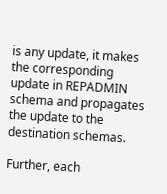is any update, it makes the corresponding update in REPADMIN schema and propagates the update to the destination schemas.

Further, each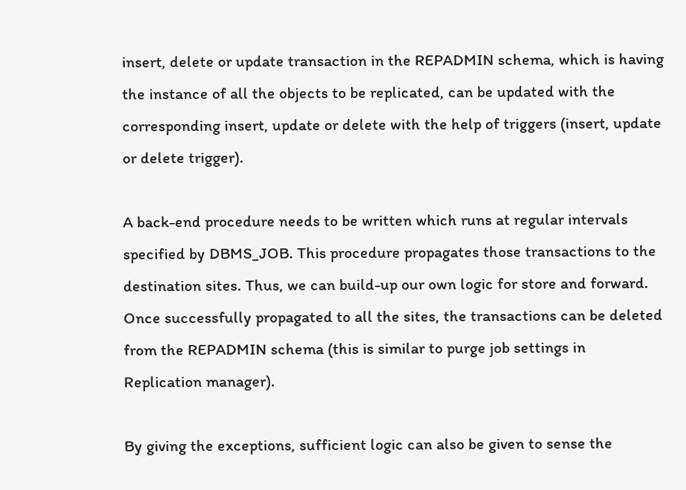insert, delete or update transaction in the REPADMIN schema, which is having the instance of all the objects to be replicated, can be updated with the corresponding insert, update or delete with the help of triggers (insert, update or delete trigger).

A back-end procedure needs to be written which runs at regular intervals specified by DBMS_JOB. This procedure propagates those transactions to the destination sites. Thus, we can build-up our own logic for store and forward. Once successfully propagated to all the sites, the transactions can be deleted from the REPADMIN schema (this is similar to purge job settings in Replication manager).

By giving the exceptions, sufficient logic can also be given to sense the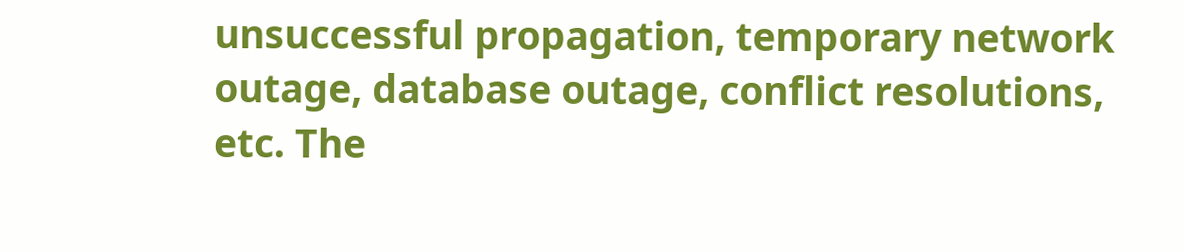unsuccessful propagation, temporary network outage, database outage, conflict resolutions, etc. The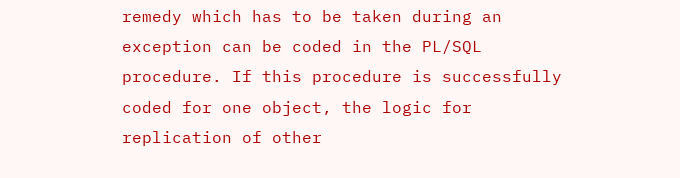remedy which has to be taken during an exception can be coded in the PL/SQL procedure. If this procedure is successfully coded for one object, the logic for replication of other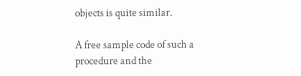objects is quite similar.

A free sample code of such a procedure and the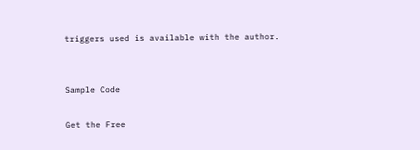triggers used is available with the author.


Sample Code

Get the Free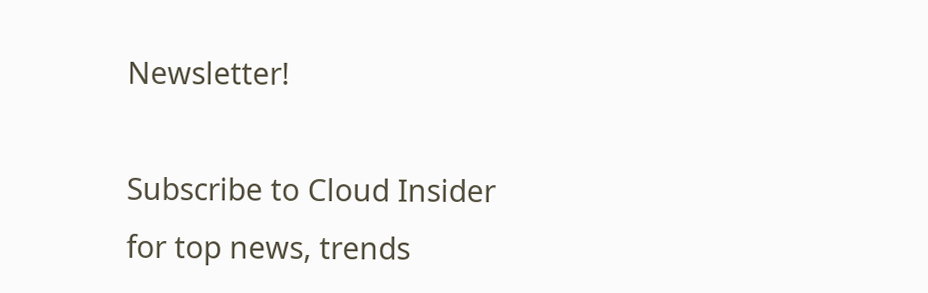Newsletter!

Subscribe to Cloud Insider for top news, trends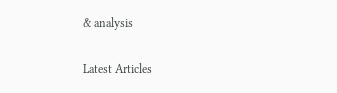& analysis

Latest Articles